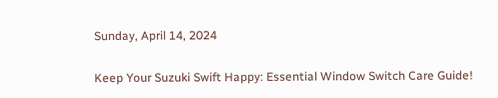Sunday, April 14, 2024

Keep Your Suzuki Swift Happy: Essential Window Switch Care Guide!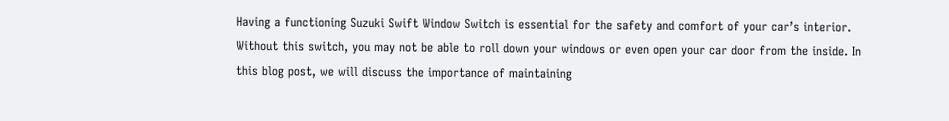Having a functioning Suzuki Swift Window Switch is essential for the safety and comfort of your car’s interior. Without this switch, you may not be able to roll down your windows or even open your car door from the inside. In this blog post, we will discuss the importance of maintaining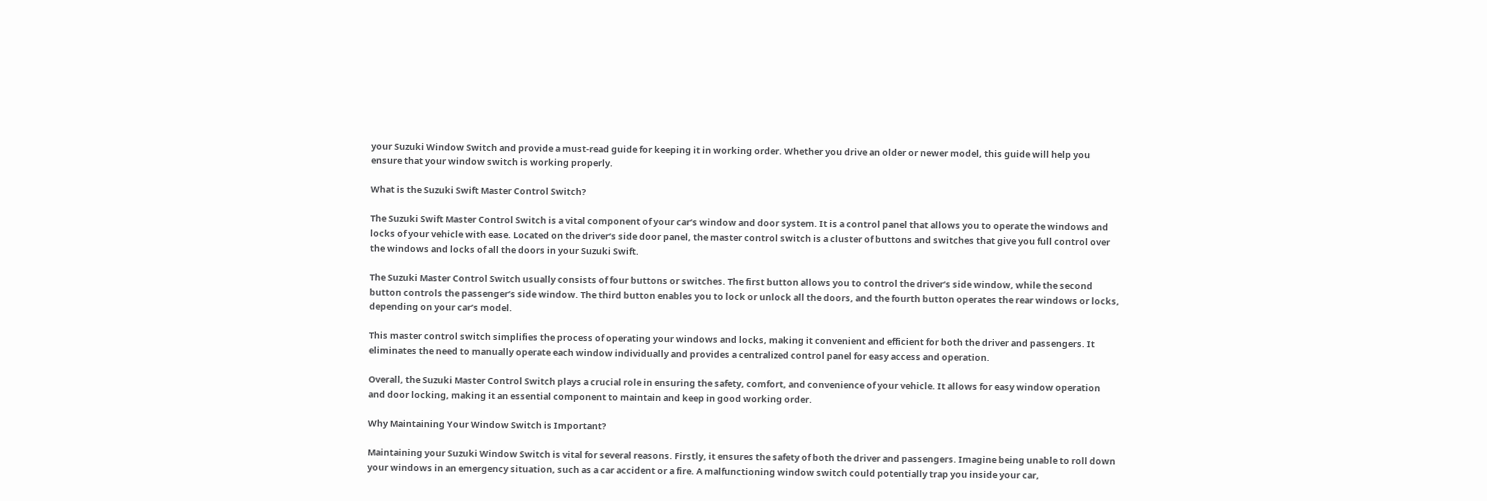your Suzuki Window Switch and provide a must-read guide for keeping it in working order. Whether you drive an older or newer model, this guide will help you ensure that your window switch is working properly.

What is the Suzuki Swift Master Control Switch?

The Suzuki Swift Master Control Switch is a vital component of your car’s window and door system. It is a control panel that allows you to operate the windows and locks of your vehicle with ease. Located on the driver’s side door panel, the master control switch is a cluster of buttons and switches that give you full control over the windows and locks of all the doors in your Suzuki Swift.

The Suzuki Master Control Switch usually consists of four buttons or switches. The first button allows you to control the driver’s side window, while the second button controls the passenger’s side window. The third button enables you to lock or unlock all the doors, and the fourth button operates the rear windows or locks, depending on your car’s model.

This master control switch simplifies the process of operating your windows and locks, making it convenient and efficient for both the driver and passengers. It eliminates the need to manually operate each window individually and provides a centralized control panel for easy access and operation.

Overall, the Suzuki Master Control Switch plays a crucial role in ensuring the safety, comfort, and convenience of your vehicle. It allows for easy window operation and door locking, making it an essential component to maintain and keep in good working order.

Why Maintaining Your Window Switch is Important?

Maintaining your Suzuki Window Switch is vital for several reasons. Firstly, it ensures the safety of both the driver and passengers. Imagine being unable to roll down your windows in an emergency situation, such as a car accident or a fire. A malfunctioning window switch could potentially trap you inside your car,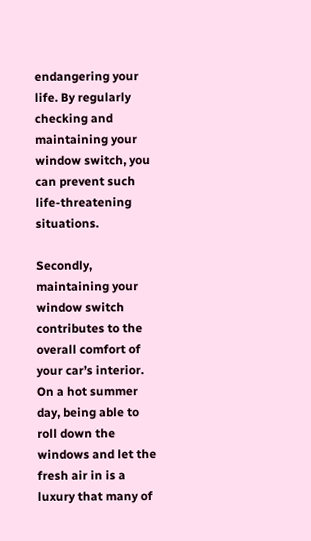endangering your life. By regularly checking and maintaining your window switch, you can prevent such life-threatening situations.

Secondly, maintaining your window switch contributes to the overall comfort of your car’s interior. On a hot summer day, being able to roll down the windows and let the fresh air in is a luxury that many of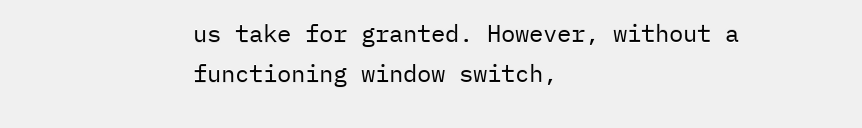us take for granted. However, without a functioning window switch,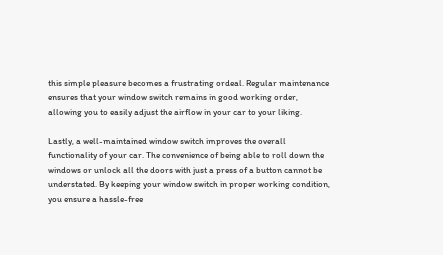this simple pleasure becomes a frustrating ordeal. Regular maintenance ensures that your window switch remains in good working order, allowing you to easily adjust the airflow in your car to your liking.

Lastly, a well-maintained window switch improves the overall functionality of your car. The convenience of being able to roll down the windows or unlock all the doors with just a press of a button cannot be understated. By keeping your window switch in proper working condition, you ensure a hassle-free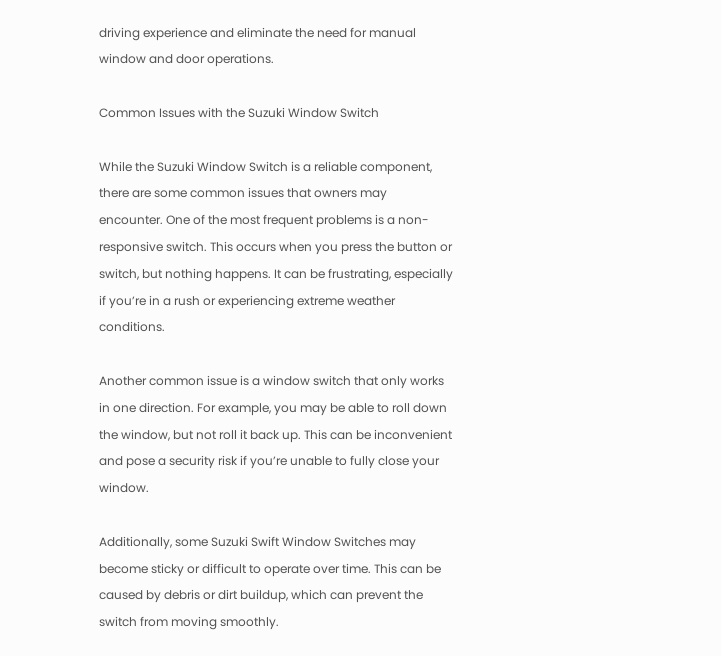driving experience and eliminate the need for manual window and door operations.

Common Issues with the Suzuki Window Switch

While the Suzuki Window Switch is a reliable component, there are some common issues that owners may encounter. One of the most frequent problems is a non-responsive switch. This occurs when you press the button or switch, but nothing happens. It can be frustrating, especially if you’re in a rush or experiencing extreme weather conditions.

Another common issue is a window switch that only works in one direction. For example, you may be able to roll down the window, but not roll it back up. This can be inconvenient and pose a security risk if you’re unable to fully close your window.

Additionally, some Suzuki Swift Window Switches may become sticky or difficult to operate over time. This can be caused by debris or dirt buildup, which can prevent the switch from moving smoothly.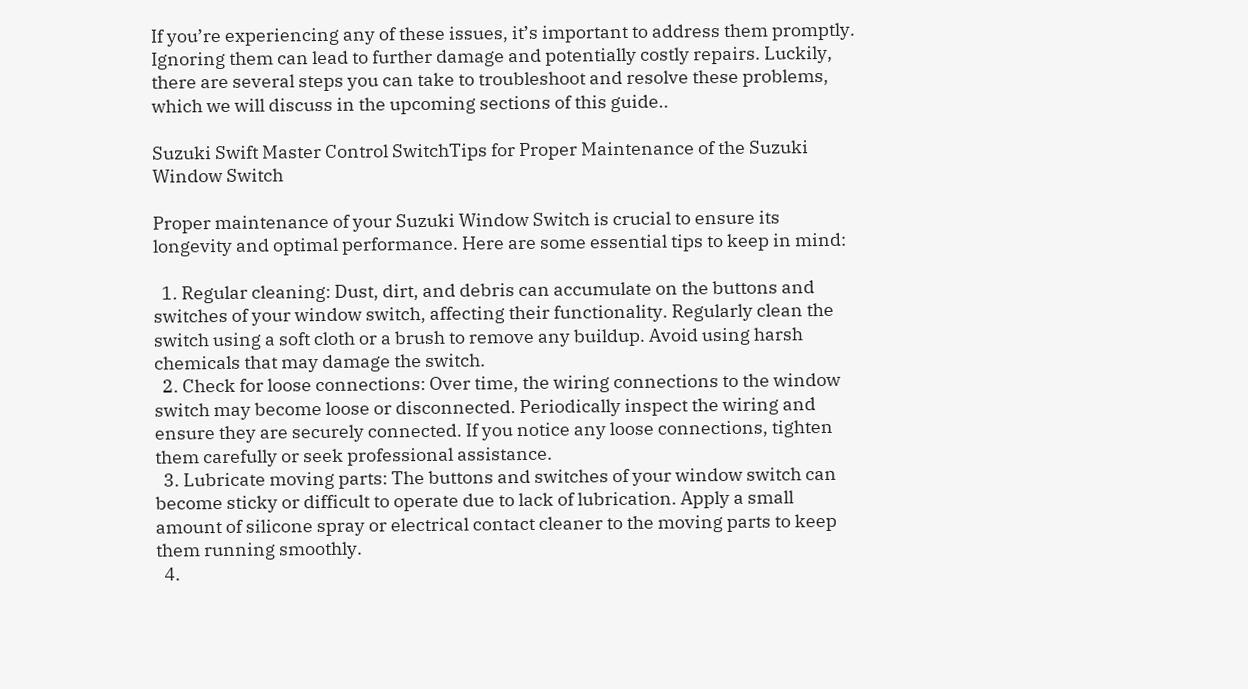If you’re experiencing any of these issues, it’s important to address them promptly. Ignoring them can lead to further damage and potentially costly repairs. Luckily, there are several steps you can take to troubleshoot and resolve these problems, which we will discuss in the upcoming sections of this guide..

Suzuki Swift Master Control SwitchTips for Proper Maintenance of the Suzuki Window Switch

Proper maintenance of your Suzuki Window Switch is crucial to ensure its longevity and optimal performance. Here are some essential tips to keep in mind:

  1. Regular cleaning: Dust, dirt, and debris can accumulate on the buttons and switches of your window switch, affecting their functionality. Regularly clean the switch using a soft cloth or a brush to remove any buildup. Avoid using harsh chemicals that may damage the switch.
  2. Check for loose connections: Over time, the wiring connections to the window switch may become loose or disconnected. Periodically inspect the wiring and ensure they are securely connected. If you notice any loose connections, tighten them carefully or seek professional assistance.
  3. Lubricate moving parts: The buttons and switches of your window switch can become sticky or difficult to operate due to lack of lubrication. Apply a small amount of silicone spray or electrical contact cleaner to the moving parts to keep them running smoothly.
  4.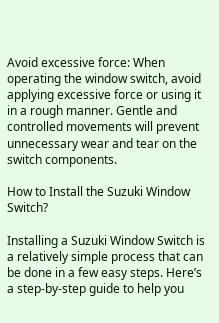Avoid excessive force: When operating the window switch, avoid applying excessive force or using it in a rough manner. Gentle and controlled movements will prevent unnecessary wear and tear on the switch components.

How to Install the Suzuki Window Switch?

Installing a Suzuki Window Switch is a relatively simple process that can be done in a few easy steps. Here’s a step-by-step guide to help you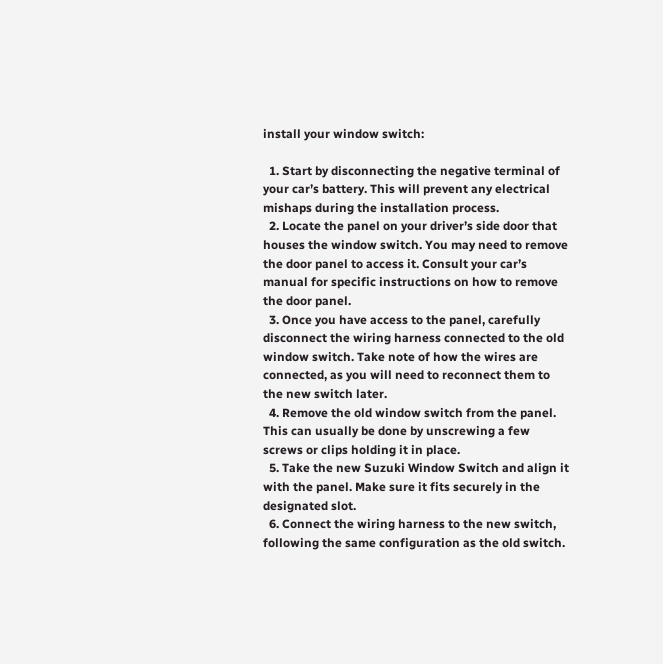install your window switch:

  1. Start by disconnecting the negative terminal of your car’s battery. This will prevent any electrical mishaps during the installation process.
  2. Locate the panel on your driver’s side door that houses the window switch. You may need to remove the door panel to access it. Consult your car’s manual for specific instructions on how to remove the door panel.
  3. Once you have access to the panel, carefully disconnect the wiring harness connected to the old window switch. Take note of how the wires are connected, as you will need to reconnect them to the new switch later.
  4. Remove the old window switch from the panel. This can usually be done by unscrewing a few screws or clips holding it in place.
  5. Take the new Suzuki Window Switch and align it with the panel. Make sure it fits securely in the designated slot.
  6. Connect the wiring harness to the new switch, following the same configuration as the old switch.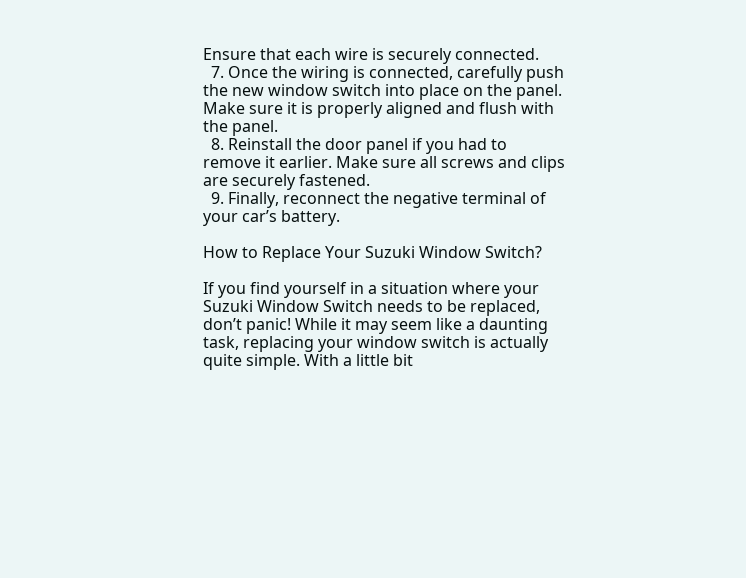Ensure that each wire is securely connected.
  7. Once the wiring is connected, carefully push the new window switch into place on the panel. Make sure it is properly aligned and flush with the panel.
  8. Reinstall the door panel if you had to remove it earlier. Make sure all screws and clips are securely fastened.
  9. Finally, reconnect the negative terminal of your car’s battery.

How to Replace Your Suzuki Window Switch?

If you find yourself in a situation where your Suzuki Window Switch needs to be replaced, don’t panic! While it may seem like a daunting task, replacing your window switch is actually quite simple. With a little bit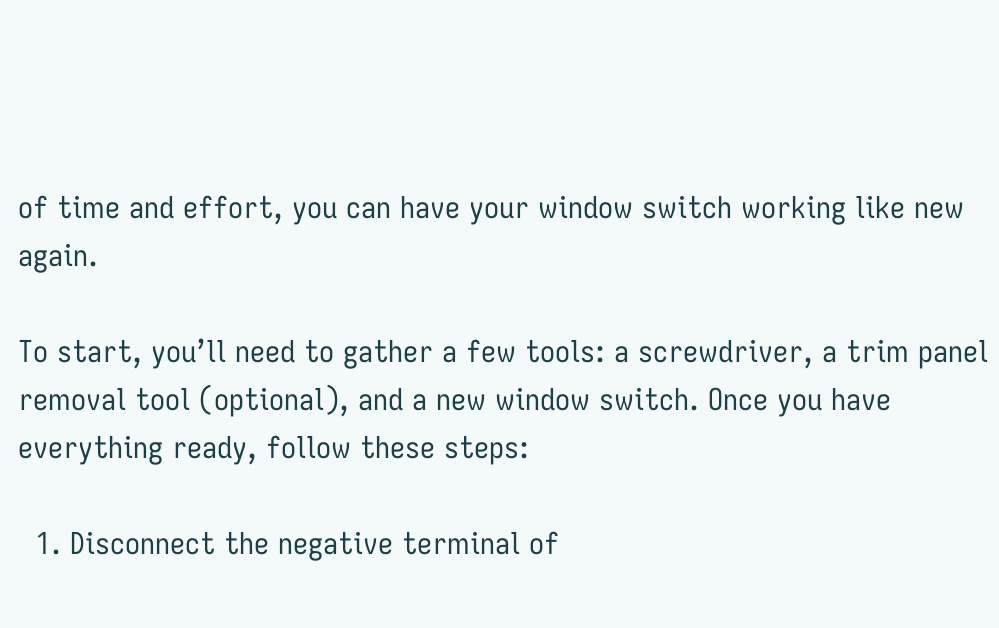of time and effort, you can have your window switch working like new again.

To start, you’ll need to gather a few tools: a screwdriver, a trim panel removal tool (optional), and a new window switch. Once you have everything ready, follow these steps:

  1. Disconnect the negative terminal of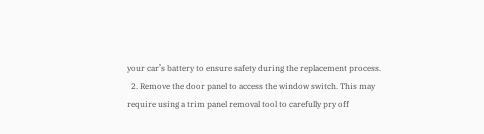your car’s battery to ensure safety during the replacement process.
  2. Remove the door panel to access the window switch. This may require using a trim panel removal tool to carefully pry off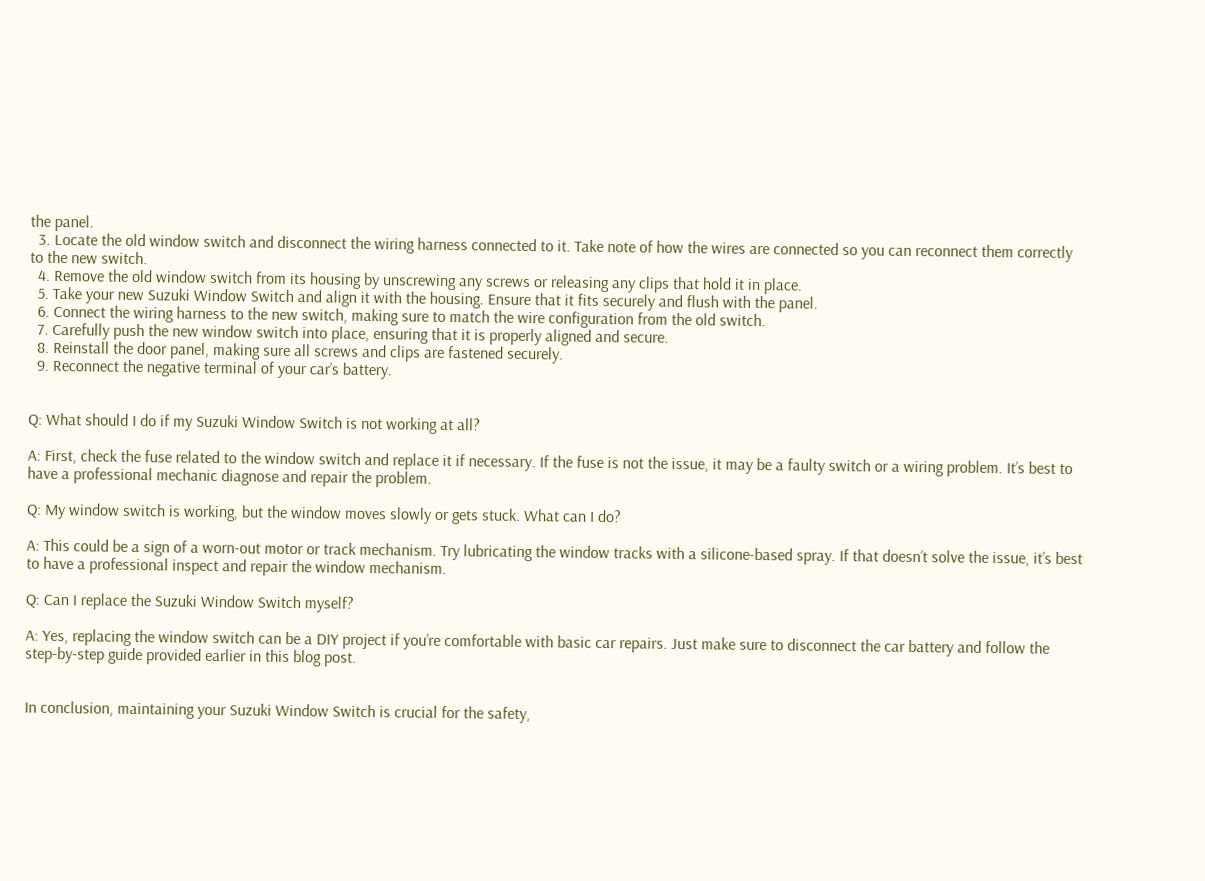the panel.
  3. Locate the old window switch and disconnect the wiring harness connected to it. Take note of how the wires are connected so you can reconnect them correctly to the new switch.
  4. Remove the old window switch from its housing by unscrewing any screws or releasing any clips that hold it in place.
  5. Take your new Suzuki Window Switch and align it with the housing. Ensure that it fits securely and flush with the panel.
  6. Connect the wiring harness to the new switch, making sure to match the wire configuration from the old switch.
  7. Carefully push the new window switch into place, ensuring that it is properly aligned and secure.
  8. Reinstall the door panel, making sure all screws and clips are fastened securely.
  9. Reconnect the negative terminal of your car’s battery.


Q: What should I do if my Suzuki Window Switch is not working at all?

A: First, check the fuse related to the window switch and replace it if necessary. If the fuse is not the issue, it may be a faulty switch or a wiring problem. It’s best to have a professional mechanic diagnose and repair the problem.

Q: My window switch is working, but the window moves slowly or gets stuck. What can I do?

A: This could be a sign of a worn-out motor or track mechanism. Try lubricating the window tracks with a silicone-based spray. If that doesn’t solve the issue, it’s best to have a professional inspect and repair the window mechanism.

Q: Can I replace the Suzuki Window Switch myself?

A: Yes, replacing the window switch can be a DIY project if you’re comfortable with basic car repairs. Just make sure to disconnect the car battery and follow the step-by-step guide provided earlier in this blog post.


In conclusion, maintaining your Suzuki Window Switch is crucial for the safety,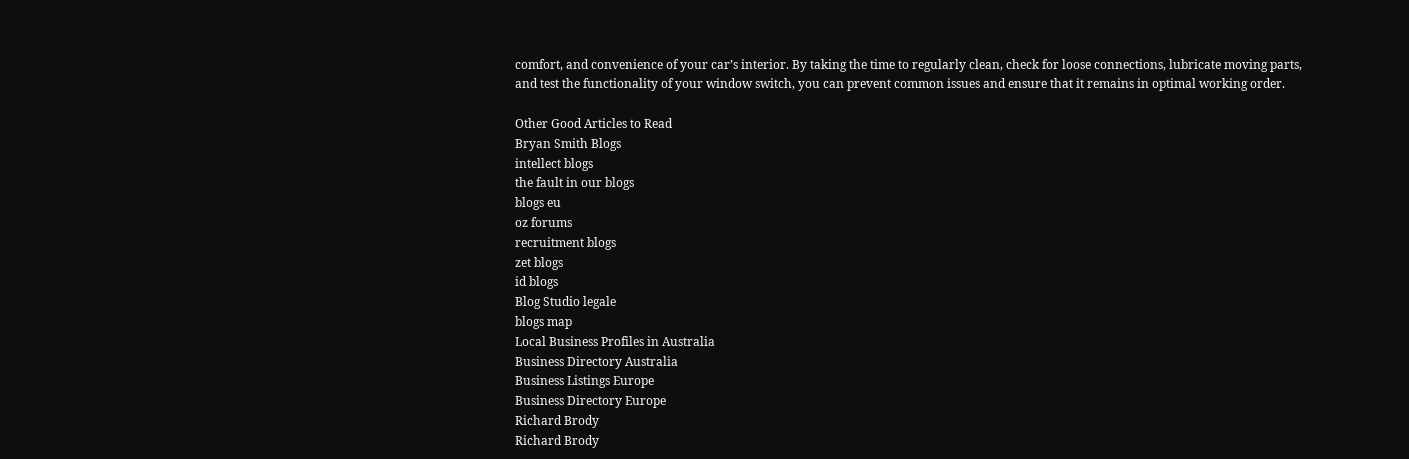comfort, and convenience of your car’s interior. By taking the time to regularly clean, check for loose connections, lubricate moving parts, and test the functionality of your window switch, you can prevent common issues and ensure that it remains in optimal working order.

Other Good Articles to Read
Bryan Smith Blogs
intellect blogs
the fault in our blogs
blogs eu
oz forums
recruitment blogs
zet blogs
id blogs
Blog Studio legale
blogs map
Local Business Profiles in Australia
Business Directory Australia
Business Listings Europe
Business Directory Europe
Richard Brody
Richard Brody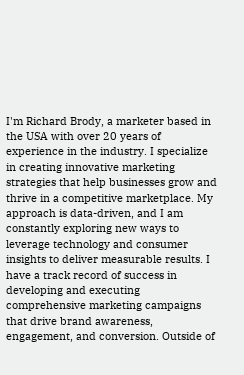I'm Richard Brody, a marketer based in the USA with over 20 years of experience in the industry. I specialize in creating innovative marketing strategies that help businesses grow and thrive in a competitive marketplace. My approach is data-driven, and I am constantly exploring new ways to leverage technology and consumer insights to deliver measurable results. I have a track record of success in developing and executing comprehensive marketing campaigns that drive brand awareness, engagement, and conversion. Outside of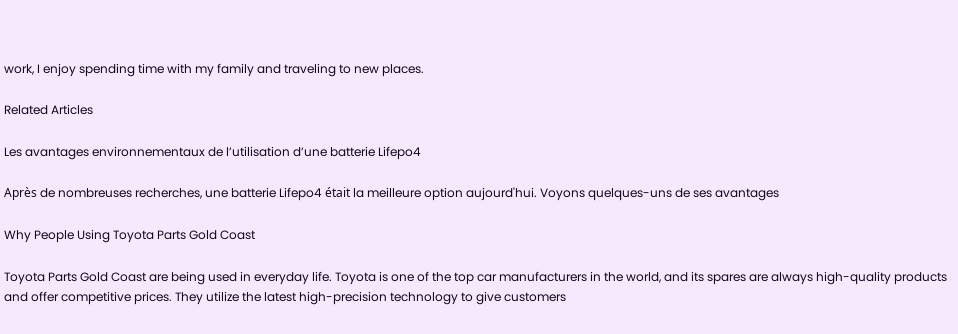work, I enjoy spending time with my family and traveling to new places.

Related Articles

Les avantages environnementaux de l’utilisation d’une batterie Lifepo4

Après de nombreuses recherches, une batterie Lifepo4 était la meilleure option aujourd'hui. Voyons quelques-uns de ses avantages

Why People Using Toyota Parts Gold Coast

Toyota Parts Gold Coast are being used in everyday life. Toyota is one of the top car manufacturers in the world, and its spares are always high-quality products and offer competitive prices. They utilize the latest high-precision technology to give customers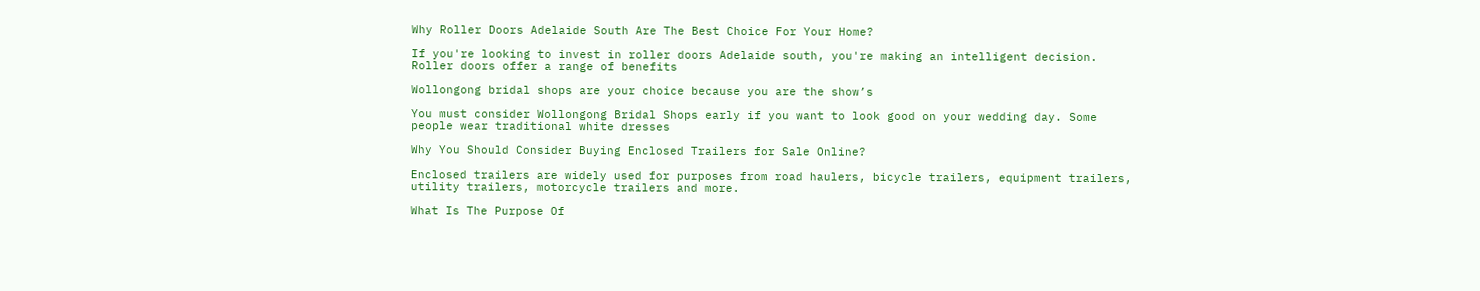Why Roller Doors Adelaide South Are The Best Choice For Your Home?

If you're looking to invest in roller doors Adelaide south, you're making an intelligent decision. Roller doors offer a range of benefits

Wollongong bridal shops are your choice because you are the show’s

You must consider Wollongong Bridal Shops early if you want to look good on your wedding day. Some people wear traditional white dresses

Why You Should Consider Buying Enclosed Trailers for Sale Online?

Enclosed trailers are widely used for purposes from road haulers, bicycle trailers, equipment trailers, utility trailers, motorcycle trailers and more.

What Is The Purpose Of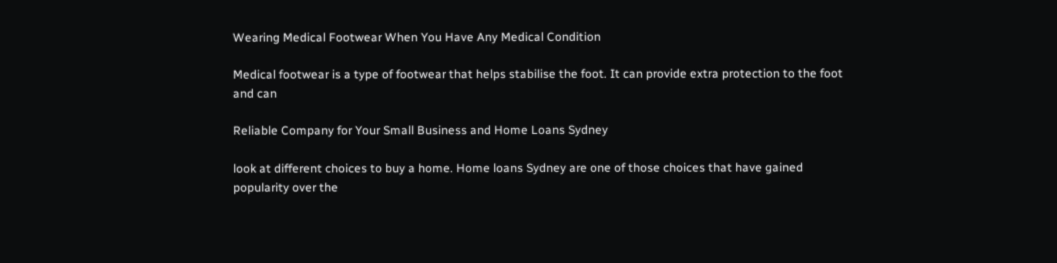Wearing Medical Footwear When You Have Any Medical Condition

Medical footwear is a type of footwear that helps stabilise the foot. It can provide extra protection to the foot and can

Reliable Company for Your Small Business and Home Loans Sydney

look at different choices to buy a home. Home loans Sydney are one of those choices that have gained popularity over the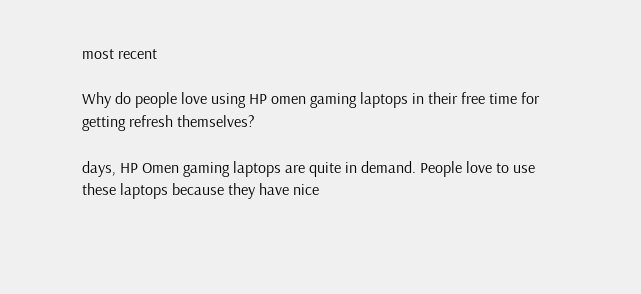most recent

Why do people love using HP omen gaming laptops in their free time for getting refresh themselves?

days, HP Omen gaming laptops are quite in demand. People love to use these laptops because they have nice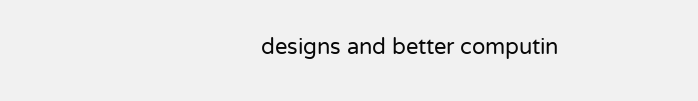designs and better computin